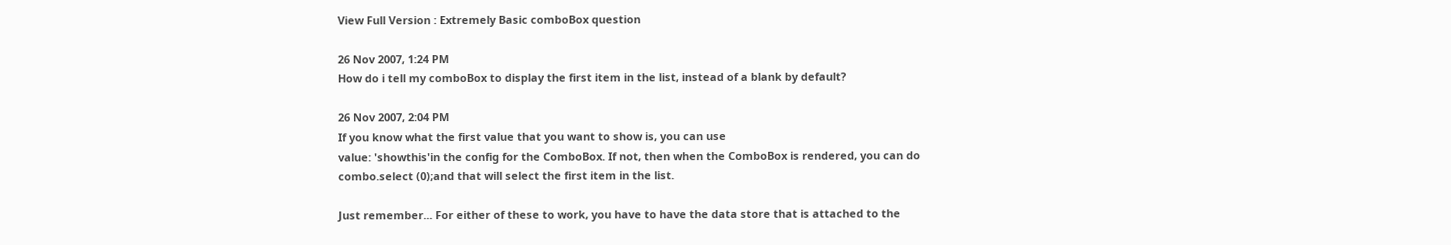View Full Version : Extremely Basic comboBox question

26 Nov 2007, 1:24 PM
How do i tell my comboBox to display the first item in the list, instead of a blank by default?

26 Nov 2007, 2:04 PM
If you know what the first value that you want to show is, you can use
value: 'showthis'in the config for the ComboBox. If not, then when the ComboBox is rendered, you can do
combo.select (0);and that will select the first item in the list.

Just remember... For either of these to work, you have to have the data store that is attached to the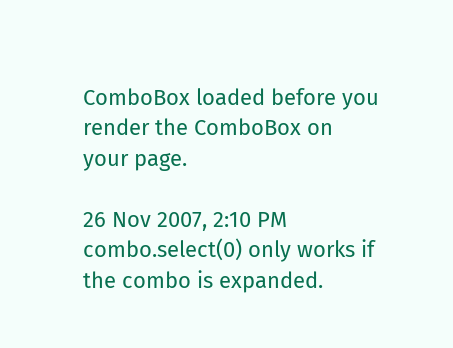ComboBox loaded before you render the ComboBox on your page.

26 Nov 2007, 2:10 PM
combo.select(0) only works if the combo is expanded.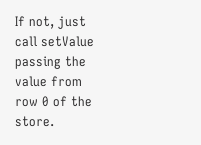If not, just call setValue passing the value from row 0 of the store.